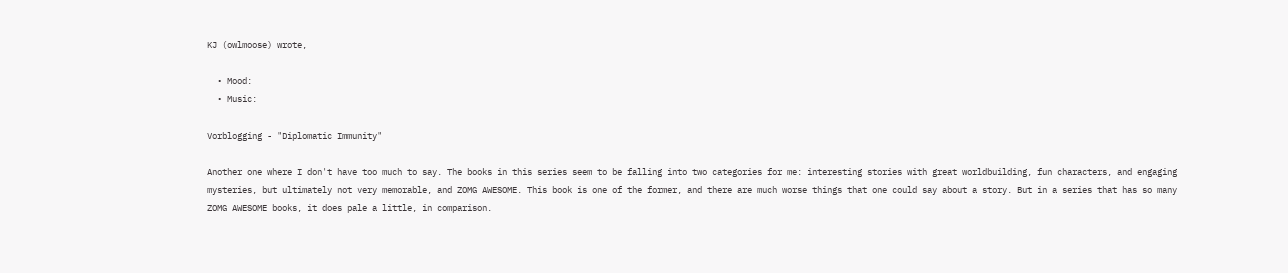KJ (owlmoose) wrote,

  • Mood:
  • Music:

Vorblogging - "Diplomatic Immunity"

Another one where I don't have too much to say. The books in this series seem to be falling into two categories for me: interesting stories with great worldbuilding, fun characters, and engaging mysteries, but ultimately not very memorable, and ZOMG AWESOME. This book is one of the former, and there are much worse things that one could say about a story. But in a series that has so many ZOMG AWESOME books, it does pale a little, in comparison.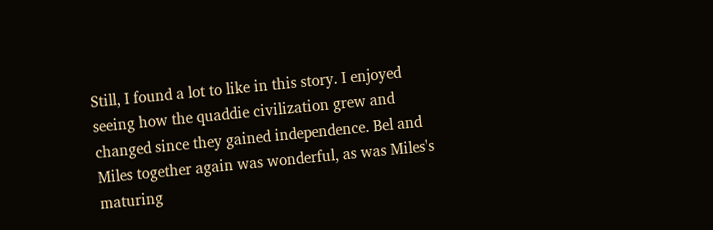Still, I found a lot to like in this story. I enjoyed seeing how the quaddie civilization grew and changed since they gained independence. Bel and Miles together again was wonderful, as was Miles's maturing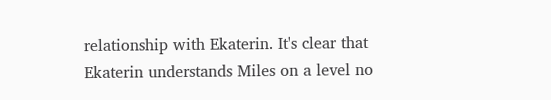relationship with Ekaterin. It's clear that Ekaterin understands Miles on a level no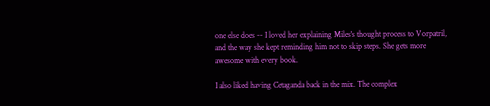one else does -- I loved her explaining Miles's thought process to Vorpatril, and the way she kept reminding him not to skip steps. She gets more awesome with every book.

I also liked having Cetaganda back in the mix. The complex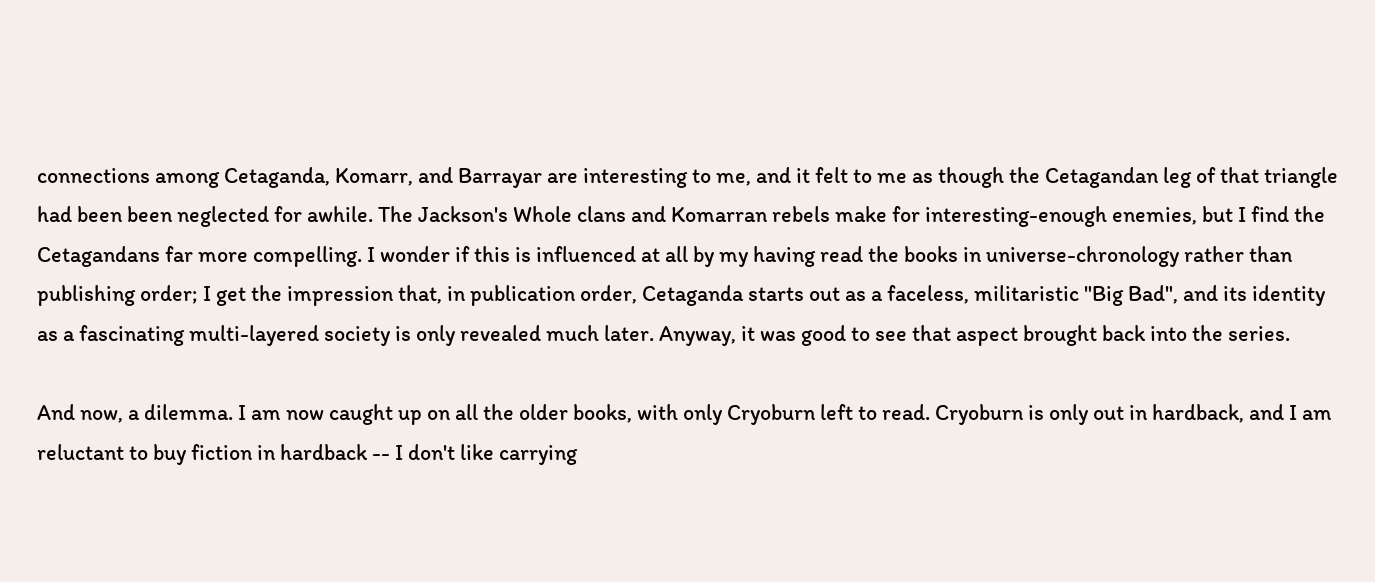connections among Cetaganda, Komarr, and Barrayar are interesting to me, and it felt to me as though the Cetagandan leg of that triangle had been been neglected for awhile. The Jackson's Whole clans and Komarran rebels make for interesting-enough enemies, but I find the Cetagandans far more compelling. I wonder if this is influenced at all by my having read the books in universe-chronology rather than publishing order; I get the impression that, in publication order, Cetaganda starts out as a faceless, militaristic "Big Bad", and its identity as a fascinating multi-layered society is only revealed much later. Anyway, it was good to see that aspect brought back into the series.

And now, a dilemma. I am now caught up on all the older books, with only Cryoburn left to read. Cryoburn is only out in hardback, and I am reluctant to buy fiction in hardback -- I don't like carrying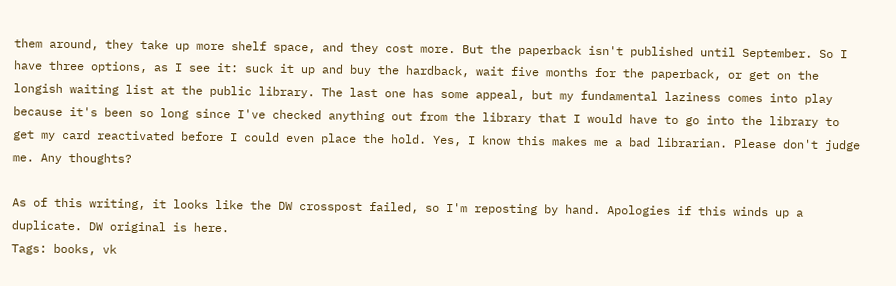them around, they take up more shelf space, and they cost more. But the paperback isn't published until September. So I have three options, as I see it: suck it up and buy the hardback, wait five months for the paperback, or get on the longish waiting list at the public library. The last one has some appeal, but my fundamental laziness comes into play because it's been so long since I've checked anything out from the library that I would have to go into the library to get my card reactivated before I could even place the hold. Yes, I know this makes me a bad librarian. Please don't judge me. Any thoughts?

As of this writing, it looks like the DW crosspost failed, so I'm reposting by hand. Apologies if this winds up a duplicate. DW original is here.
Tags: books, vk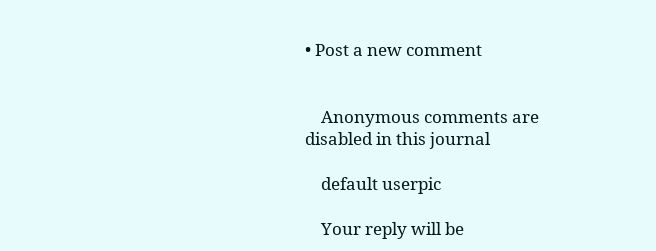• Post a new comment


    Anonymous comments are disabled in this journal

    default userpic

    Your reply will be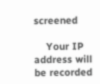screened

    Your IP address will be recorded